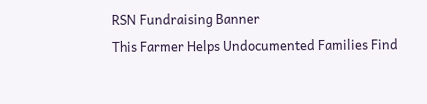RSN Fundraising Banner
This Farmer Helps Undocumented Families Find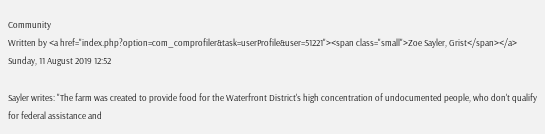Community
Written by <a href="index.php?option=com_comprofiler&task=userProfile&user=51221"><span class="small">Zoe Sayler, Grist</span></a>
Sunday, 11 August 2019 12:52

Sayler writes: "The farm was created to provide food for the Waterfront District's high concentration of undocumented people, who don't qualify for federal assistance and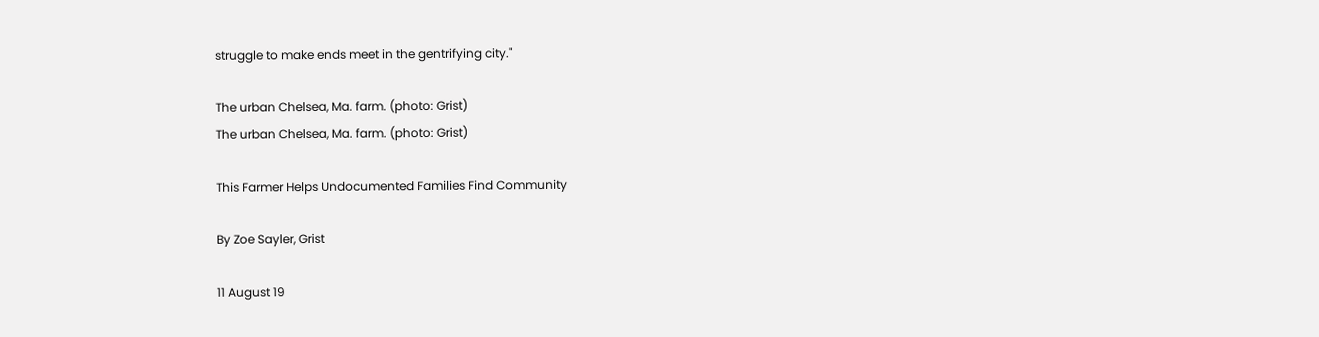struggle to make ends meet in the gentrifying city."

The urban Chelsea, Ma. farm. (photo: Grist)
The urban Chelsea, Ma. farm. (photo: Grist)

This Farmer Helps Undocumented Families Find Community

By Zoe Sayler, Grist

11 August 19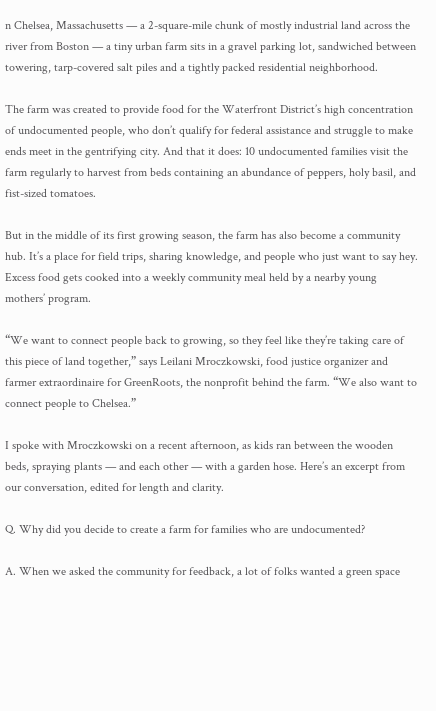n Chelsea, Massachusetts — a 2-square-mile chunk of mostly industrial land across the river from Boston — a tiny urban farm sits in a gravel parking lot, sandwiched between towering, tarp-covered salt piles and a tightly packed residential neighborhood.

The farm was created to provide food for the Waterfront District’s high concentration of undocumented people, who don’t qualify for federal assistance and struggle to make ends meet in the gentrifying city. And that it does: 10 undocumented families visit the farm regularly to harvest from beds containing an abundance of peppers, holy basil, and fist-sized tomatoes.

But in the middle of its first growing season, the farm has also become a community hub. It’s a place for field trips, sharing knowledge, and people who just want to say hey. Excess food gets cooked into a weekly community meal held by a nearby young mothers’ program.

“We want to connect people back to growing, so they feel like they’re taking care of this piece of land together,” says Leilani Mroczkowski, food justice organizer and farmer extraordinaire for GreenRoots, the nonprofit behind the farm. “We also want to connect people to Chelsea.”

I spoke with Mroczkowski on a recent afternoon, as kids ran between the wooden beds, spraying plants — and each other — with a garden hose. Here’s an excerpt from our conversation, edited for length and clarity.

Q. Why did you decide to create a farm for families who are undocumented?

A. When we asked the community for feedback, a lot of folks wanted a green space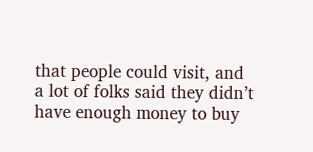that people could visit, and a lot of folks said they didn’t have enough money to buy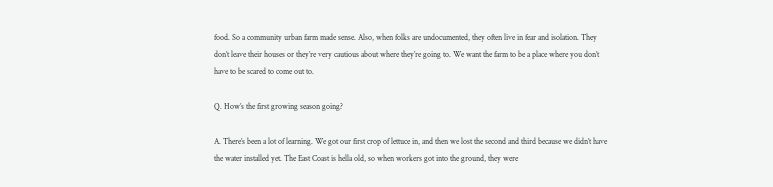food. So a community urban farm made sense. Also, when folks are undocumented, they often live in fear and isolation. They don’t leave their houses or they’re very cautious about where they’re going to. We want the farm to be a place where you don’t have to be scared to come out to.

Q. How’s the first growing season going?

A. There’s been a lot of learning. We got our first crop of lettuce in, and then we lost the second and third because we didn’t have the water installed yet. The East Coast is hella old, so when workers got into the ground, they were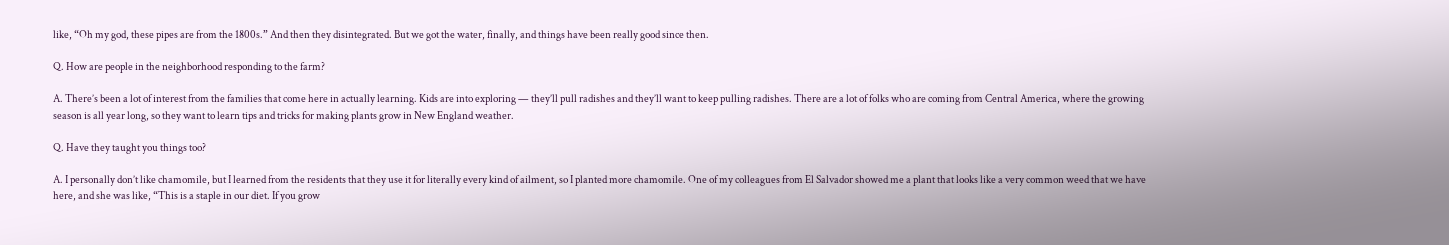like, “Oh my god, these pipes are from the 1800s.” And then they disintegrated. But we got the water, finally, and things have been really good since then.

Q. How are people in the neighborhood responding to the farm?

A. There’s been a lot of interest from the families that come here in actually learning. Kids are into exploring — they’ll pull radishes and they’ll want to keep pulling radishes. There are a lot of folks who are coming from Central America, where the growing season is all year long, so they want to learn tips and tricks for making plants grow in New England weather.

Q. Have they taught you things too?

A. I personally don’t like chamomile, but I learned from the residents that they use it for literally every kind of ailment, so I planted more chamomile. One of my colleagues from El Salvador showed me a plant that looks like a very common weed that we have here, and she was like, “This is a staple in our diet. If you grow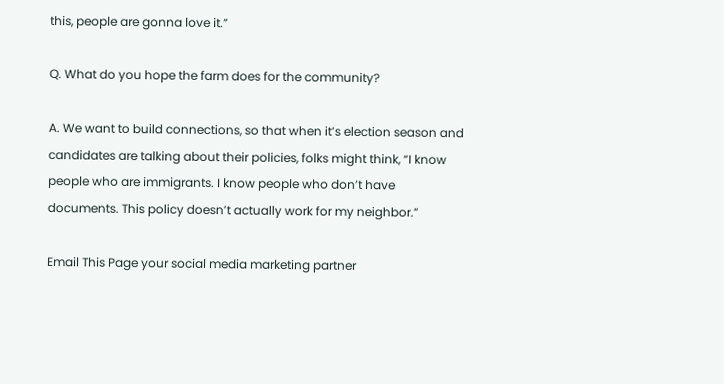this, people are gonna love it.”

Q. What do you hope the farm does for the community?

A. We want to build connections, so that when it’s election season and candidates are talking about their policies, folks might think, “I know people who are immigrants. I know people who don’t have documents. This policy doesn’t actually work for my neighbor.”

Email This Page your social media marketing partner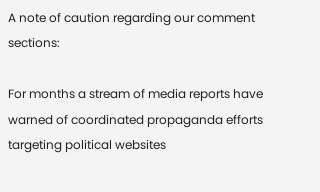A note of caution regarding our comment sections:

For months a stream of media reports have warned of coordinated propaganda efforts targeting political websites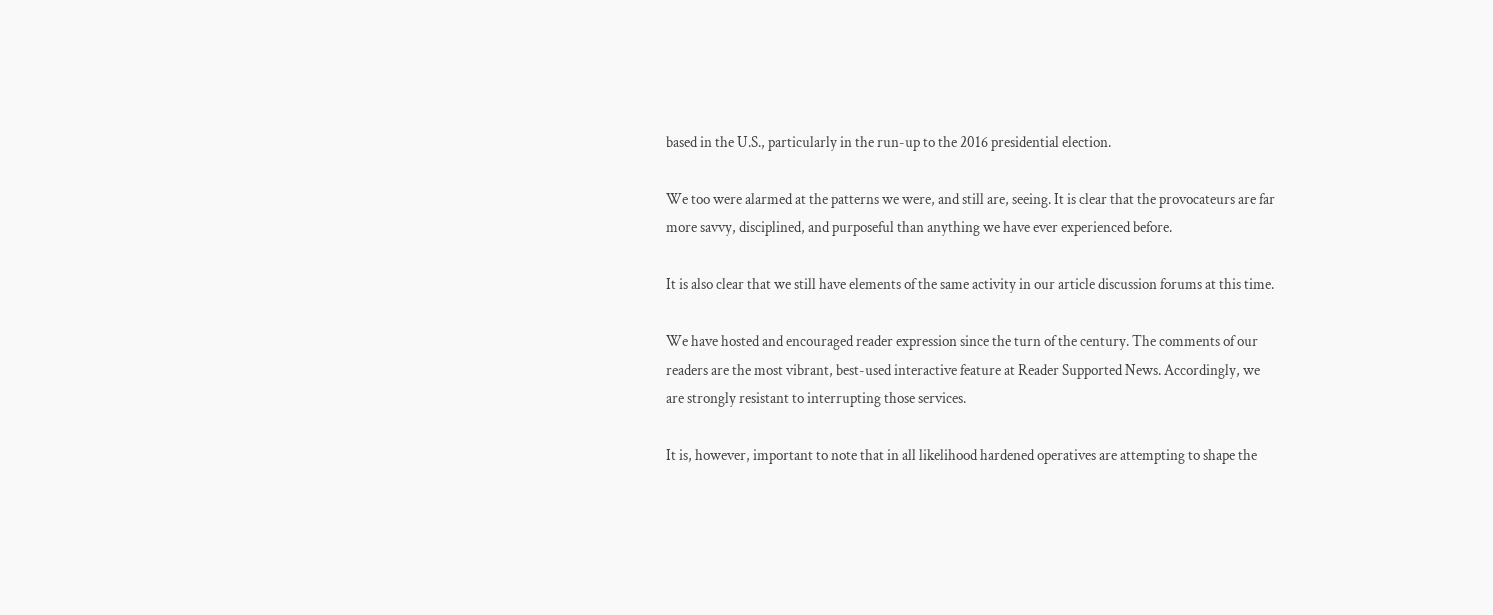based in the U.S., particularly in the run-up to the 2016 presidential election.

We too were alarmed at the patterns we were, and still are, seeing. It is clear that the provocateurs are far more savvy, disciplined, and purposeful than anything we have ever experienced before.

It is also clear that we still have elements of the same activity in our article discussion forums at this time.

We have hosted and encouraged reader expression since the turn of the century. The comments of our readers are the most vibrant, best-used interactive feature at Reader Supported News. Accordingly, we are strongly resistant to interrupting those services.

It is, however, important to note that in all likelihood hardened operatives are attempting to shape the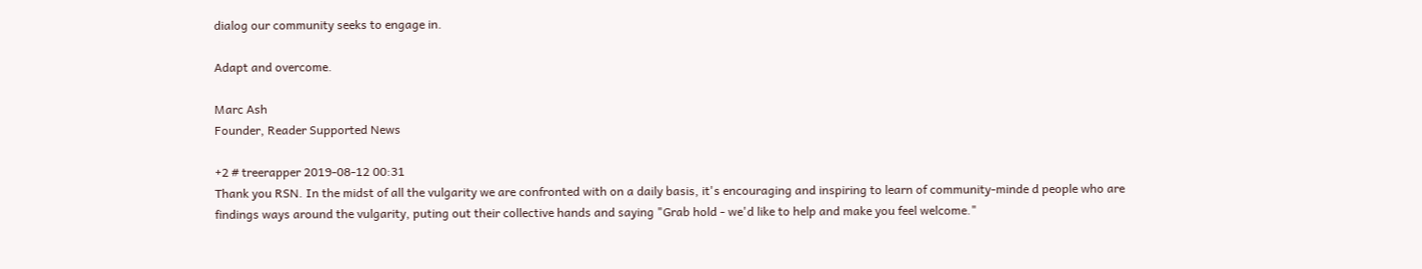dialog our community seeks to engage in.

Adapt and overcome.

Marc Ash
Founder, Reader Supported News

+2 # treerapper 2019-08-12 00:31
Thank you RSN. In the midst of all the vulgarity we are confronted with on a daily basis, it's encouraging and inspiring to learn of community-minde d people who are findings ways around the vulgarity, puting out their collective hands and saying "Grab hold - we'd like to help and make you feel welcome."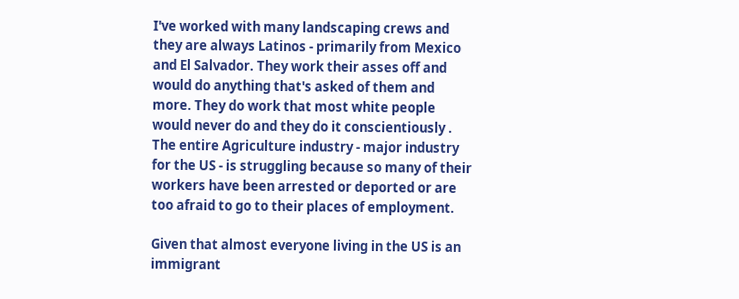I've worked with many landscaping crews and they are always Latinos - primarily from Mexico and El Salvador. They work their asses off and would do anything that's asked of them and more. They do work that most white people would never do and they do it conscientiously . The entire Agriculture industry - major industry for the US - is struggling because so many of their workers have been arrested or deported or are too afraid to go to their places of employment.

Given that almost everyone living in the US is an immigrant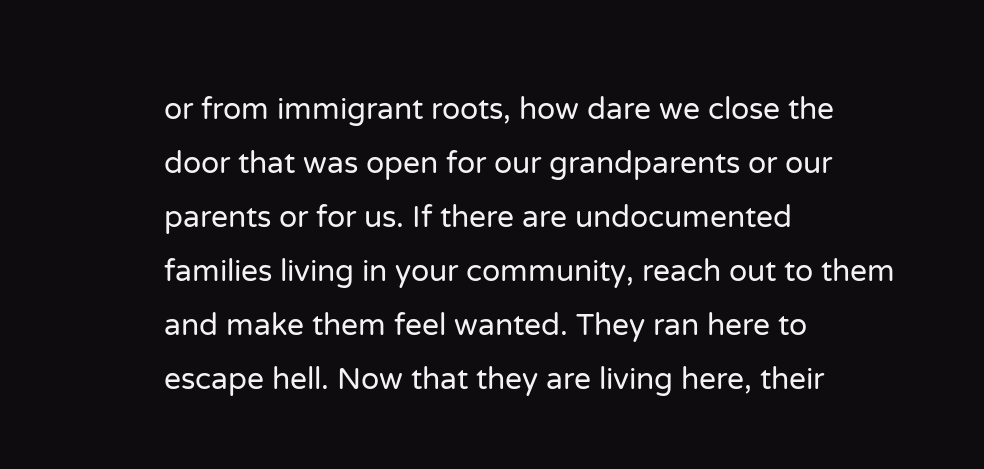or from immigrant roots, how dare we close the door that was open for our grandparents or our parents or for us. If there are undocumented families living in your community, reach out to them and make them feel wanted. They ran here to escape hell. Now that they are living here, their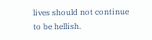lives should not continue to be hellish.